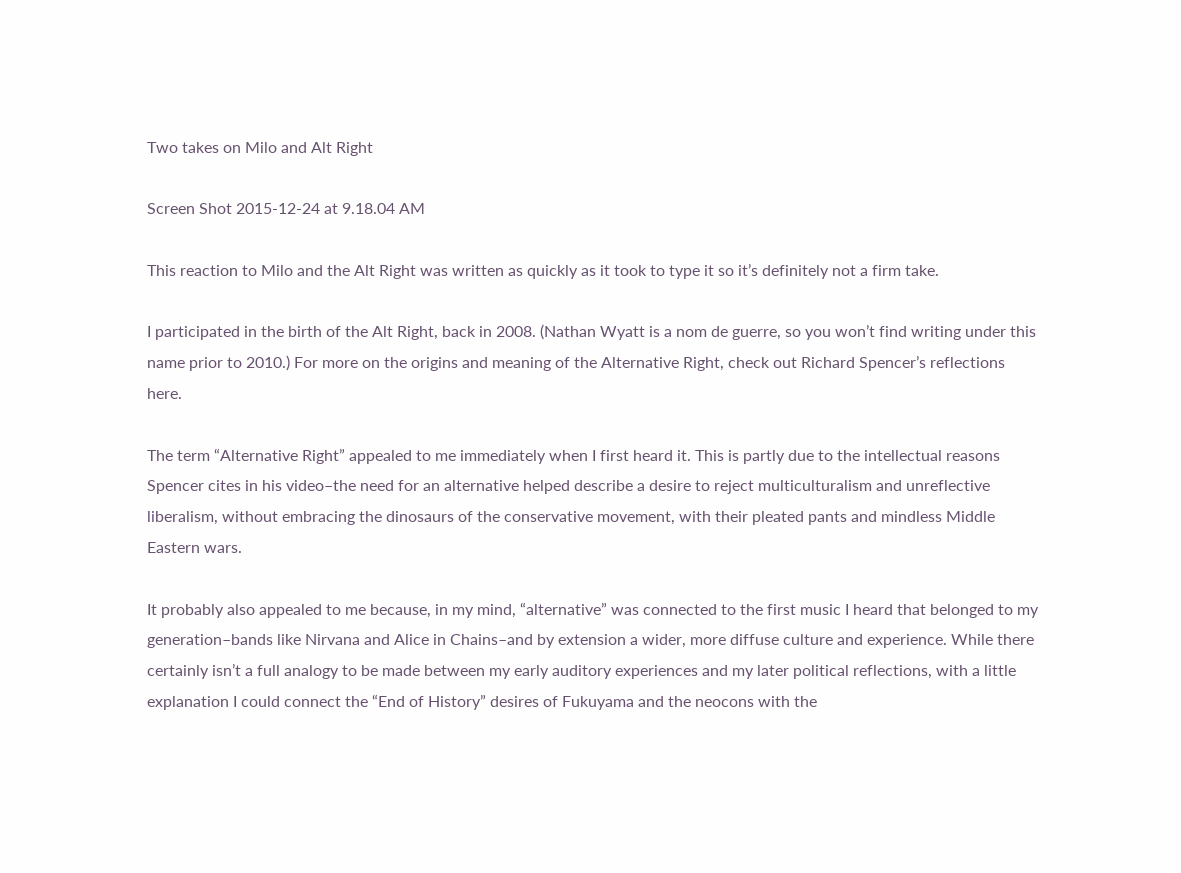Two takes on Milo and Alt Right

Screen Shot 2015-12-24 at 9.18.04 AM

This reaction to Milo and the Alt Right was written as quickly as it took to type it so it’s definitely not a firm take.

I participated in the birth of the Alt Right, back in 2008. (Nathan Wyatt is a nom de guerre, so you won’t find writing under this name prior to 2010.) For more on the origins and meaning of the Alternative Right, check out Richard Spencer’s reflections here.

The term “Alternative Right” appealed to me immediately when I first heard it. This is partly due to the intellectual reasons Spencer cites in his video–the need for an alternative helped describe a desire to reject multiculturalism and unreflective liberalism, without embracing the dinosaurs of the conservative movement, with their pleated pants and mindless Middle Eastern wars.

It probably also appealed to me because, in my mind, “alternative” was connected to the first music I heard that belonged to my generation–bands like Nirvana and Alice in Chains–and by extension a wider, more diffuse culture and experience. While there certainly isn’t a full analogy to be made between my early auditory experiences and my later political reflections, with a little explanation I could connect the “End of History” desires of Fukuyama and the neocons with the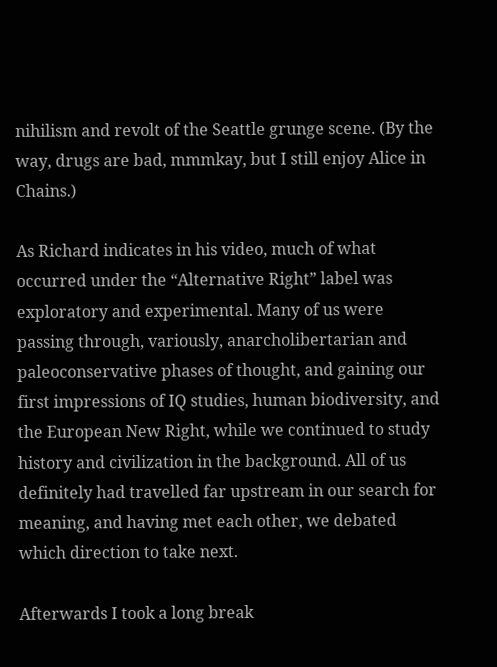nihilism and revolt of the Seattle grunge scene. (By the way, drugs are bad, mmmkay, but I still enjoy Alice in Chains.)

As Richard indicates in his video, much of what occurred under the “Alternative Right” label was exploratory and experimental. Many of us were passing through, variously, anarcholibertarian and paleoconservative phases of thought, and gaining our first impressions of IQ studies, human biodiversity, and the European New Right, while we continued to study history and civilization in the background. All of us definitely had travelled far upstream in our search for meaning, and having met each other, we debated which direction to take next.

Afterwards I took a long break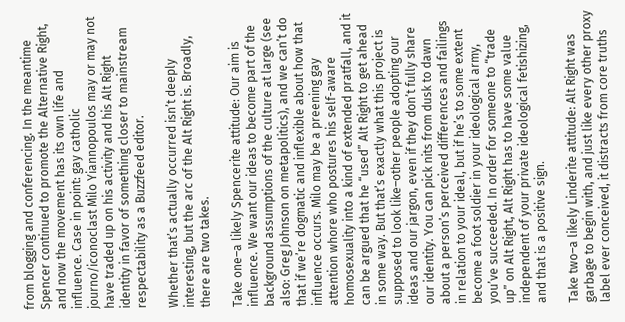from blogging and conferencing. In the meantime Spencer continued to promote the Alternative Right, and now the movement has its own life and influence. Case in point: gay catholic journo/iconoclast Milo Yiannopoulos may or may not have traded up on his activity and his Alt Right identity in favor of something closer to mainstream respectability as a Buzzfeed editor.

Whether that’s actually occurred isn’t deeply interesting, but the arc of the Alt Right is. Broadly, there are two takes.

Take one–a likely Spencerite attitude: Our aim is influence. We want our ideas to become part of the background assumptions of the culture at large (see also: Greg Johnson on metapolitics), and we can’t do that if we’re dogmatic and inflexible about how that influence occurs. Milo may be a preening gay attention whore who postures his self-aware homosexuality into a kind of extended pratfall, and it can be argued that he “used” Alt Right to get ahead in some way. But that’s exactly what this project is supposed to look like–other people adopting our ideas and our jargon, even if they don’t fully share our identity. You can pick nits from dusk to dawn about a person’s perceived differences and failings in relation to your ideal, but if he’s to some extent become a foot soldier in your ideological army, you’ve succeeded. In order for someone to “trade up” on Alt Right, Alt Right has to have some value independent of your private ideological fetishizing, and that is a positive sign.

Take two–a likely Linderite attitude: Alt Right was garbage to begin with, and just like every other proxy label ever conceived, it distracts from core truths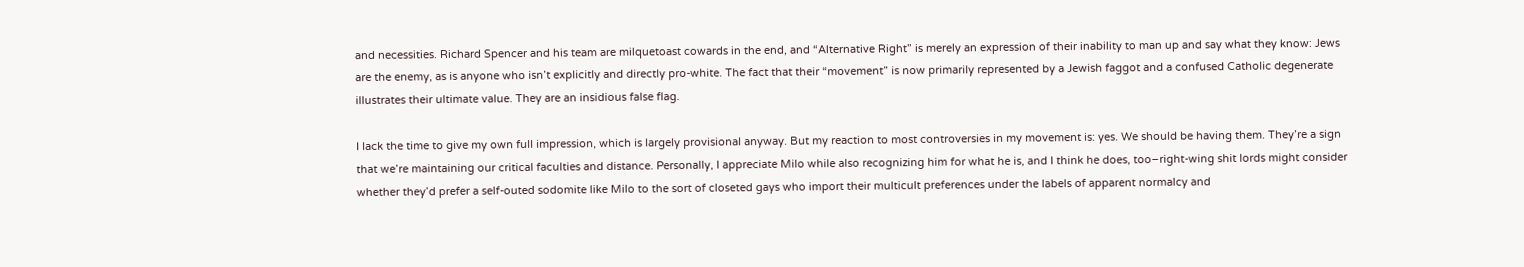and necessities. Richard Spencer and his team are milquetoast cowards in the end, and “Alternative Right” is merely an expression of their inability to man up and say what they know: Jews are the enemy, as is anyone who isn’t explicitly and directly pro-white. The fact that their “movement” is now primarily represented by a Jewish faggot and a confused Catholic degenerate illustrates their ultimate value. They are an insidious false flag.

I lack the time to give my own full impression, which is largely provisional anyway. But my reaction to most controversies in my movement is: yes. We should be having them. They’re a sign that we’re maintaining our critical faculties and distance. Personally, I appreciate Milo while also recognizing him for what he is, and I think he does, too–right-wing shit lords might consider whether they’d prefer a self-outed sodomite like Milo to the sort of closeted gays who import their multicult preferences under the labels of apparent normalcy and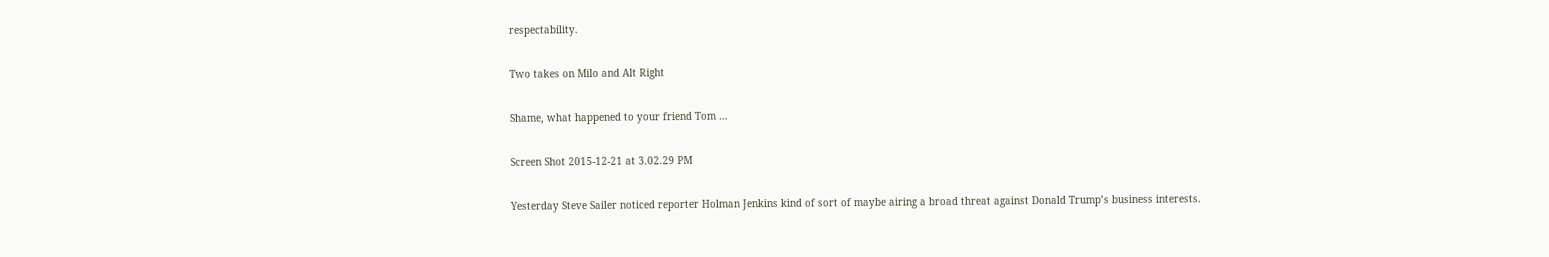respectability.

Two takes on Milo and Alt Right

Shame, what happened to your friend Tom …

Screen Shot 2015-12-21 at 3.02.29 PM

Yesterday Steve Sailer noticed reporter Holman Jenkins kind of sort of maybe airing a broad threat against Donald Trump’s business interests.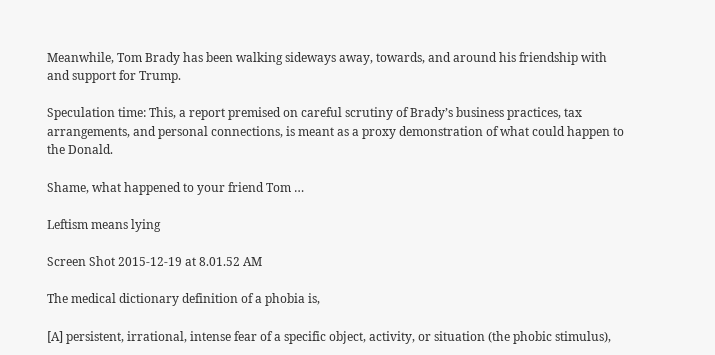Meanwhile, Tom Brady has been walking sideways away, towards, and around his friendship with and support for Trump.

Speculation time: This, a report premised on careful scrutiny of Brady’s business practices, tax arrangements, and personal connections, is meant as a proxy demonstration of what could happen to the Donald.

Shame, what happened to your friend Tom …

Leftism means lying

Screen Shot 2015-12-19 at 8.01.52 AM

The medical dictionary definition of a phobia is,

[A] persistent, irrational, intense fear of a specific object, activity, or situation (the phobic stimulus),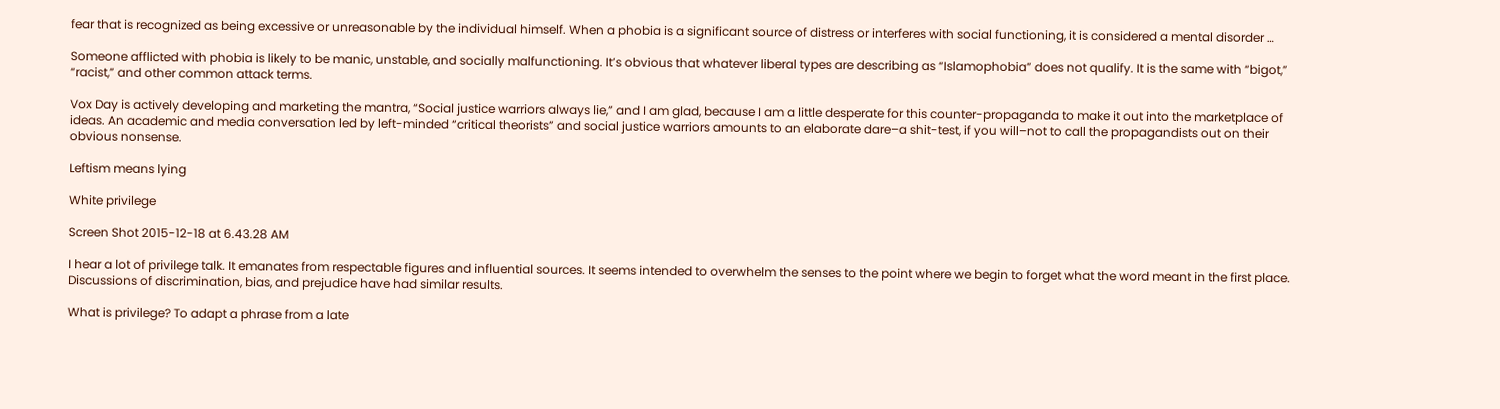fear that is recognized as being excessive or unreasonable by the individual himself. When a phobia is a significant source of distress or interferes with social functioning, it is considered a mental disorder …

Someone afflicted with phobia is likely to be manic, unstable, and socially malfunctioning. It’s obvious that whatever liberal types are describing as “Islamophobia” does not qualify. It is the same with “bigot,” “racist,” and other common attack terms.

Vox Day is actively developing and marketing the mantra, “Social justice warriors always lie,” and I am glad, because I am a little desperate for this counter-propaganda to make it out into the marketplace of ideas. An academic and media conversation led by left-minded “critical theorists” and social justice warriors amounts to an elaborate dare–a shit-test, if you will–not to call the propagandists out on their obvious nonsense.

Leftism means lying

White privilege

Screen Shot 2015-12-18 at 6.43.28 AM

I hear a lot of privilege talk. It emanates from respectable figures and influential sources. It seems intended to overwhelm the senses to the point where we begin to forget what the word meant in the first place. Discussions of discrimination, bias, and prejudice have had similar results.

What is privilege? To adapt a phrase from a late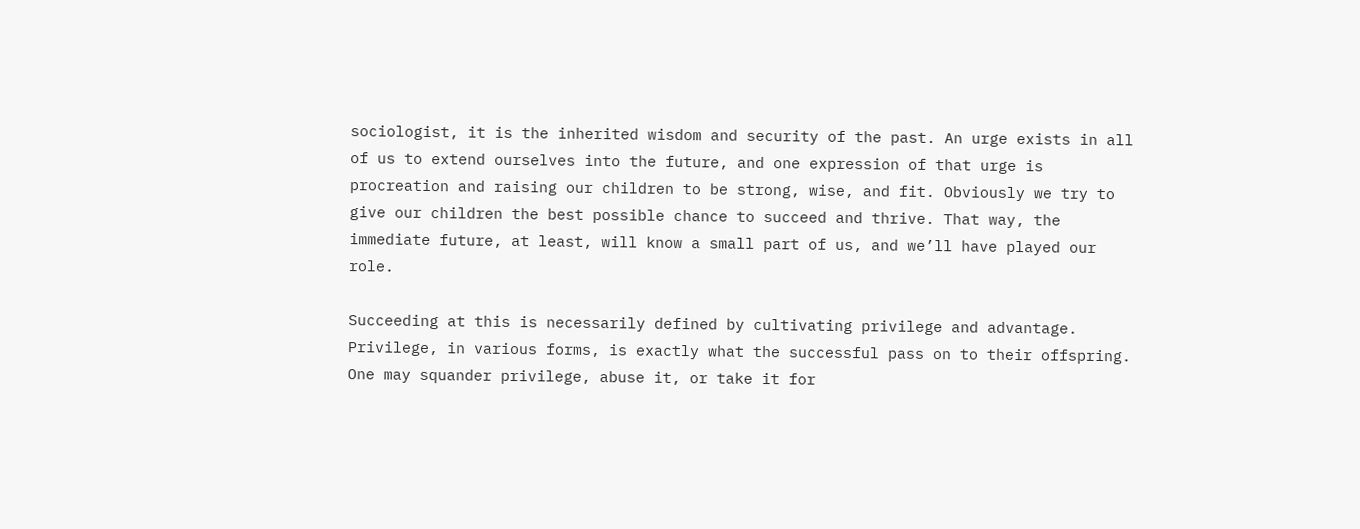sociologist, it is the inherited wisdom and security of the past. An urge exists in all of us to extend ourselves into the future, and one expression of that urge is procreation and raising our children to be strong, wise, and fit. Obviously we try to give our children the best possible chance to succeed and thrive. That way, the immediate future, at least, will know a small part of us, and we’ll have played our role.

Succeeding at this is necessarily defined by cultivating privilege and advantage. Privilege, in various forms, is exactly what the successful pass on to their offspring. One may squander privilege, abuse it, or take it for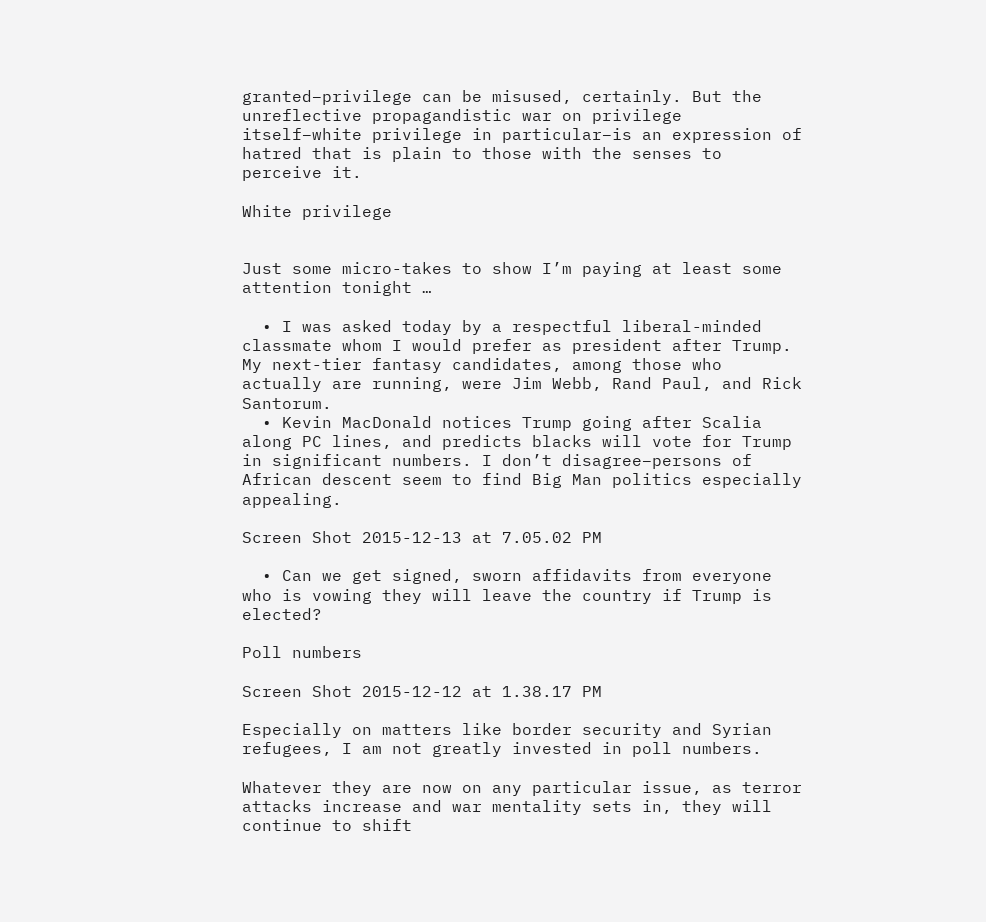granted–privilege can be misused, certainly. But the unreflective propagandistic war on privilege itself–white privilege in particular–is an expression of hatred that is plain to those with the senses to perceive it.

White privilege


Just some micro-takes to show I’m paying at least some attention tonight …

  • I was asked today by a respectful liberal-minded classmate whom I would prefer as president after Trump. My next-tier fantasy candidates, among those who actually are running, were Jim Webb, Rand Paul, and Rick Santorum.
  • Kevin MacDonald notices Trump going after Scalia along PC lines, and predicts blacks will vote for Trump in significant numbers. I don’t disagree–persons of African descent seem to find Big Man politics especially appealing.

Screen Shot 2015-12-13 at 7.05.02 PM

  • Can we get signed, sworn affidavits from everyone who is vowing they will leave the country if Trump is elected?

Poll numbers

Screen Shot 2015-12-12 at 1.38.17 PM

Especially on matters like border security and Syrian refugees, I am not greatly invested in poll numbers.

Whatever they are now on any particular issue, as terror attacks increase and war mentality sets in, they will continue to shift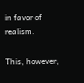in favor of realism.

This, however,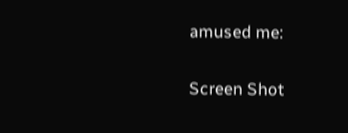amused me:

Screen Shot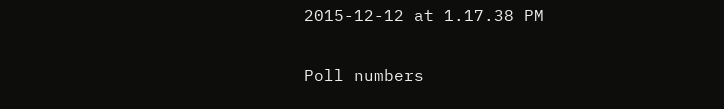2015-12-12 at 1.17.38 PM

Poll numbers